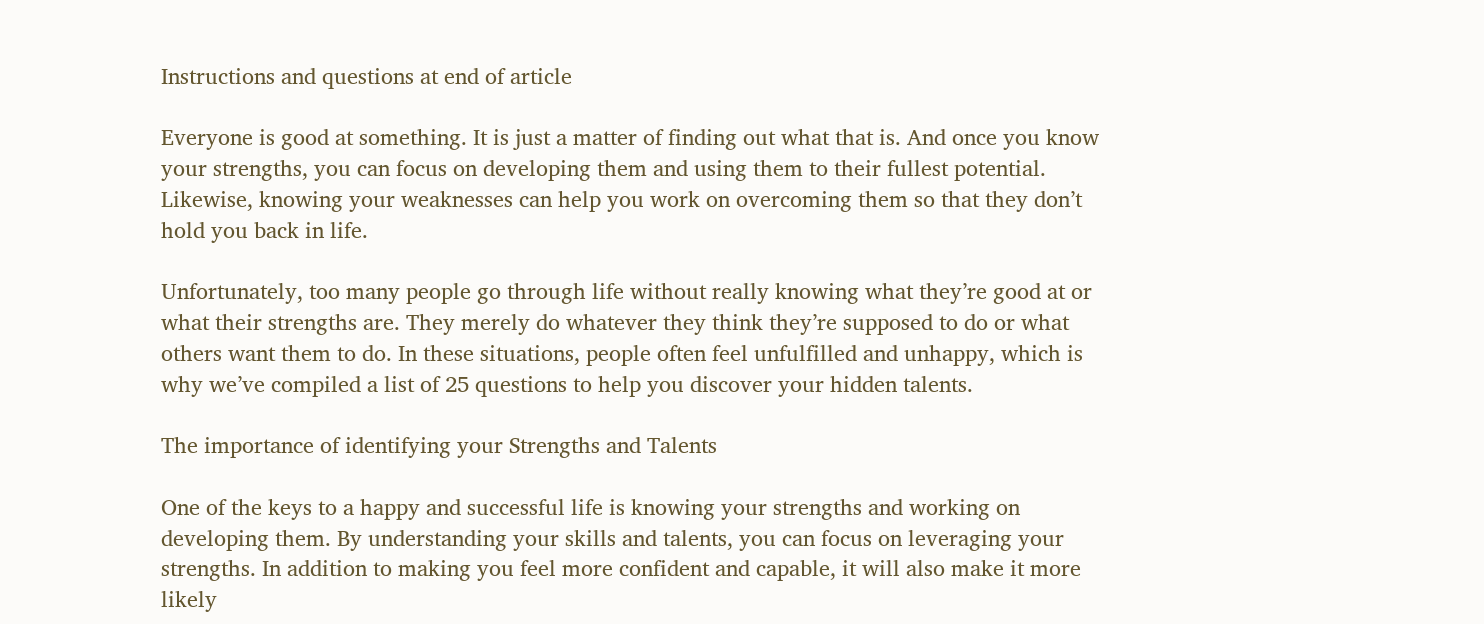Instructions and questions at end of article

Everyone is good at something. It is just a matter of finding out what that is. And once you know your strengths, you can focus on developing them and using them to their fullest potential. Likewise, knowing your weaknesses can help you work on overcoming them so that they don’t hold you back in life.

Unfortunately, too many people go through life without really knowing what they’re good at or what their strengths are. They merely do whatever they think they’re supposed to do or what others want them to do. In these situations, people often feel unfulfilled and unhappy, which is why we’ve compiled a list of 25 questions to help you discover your hidden talents.

The importance of identifying your Strengths and Talents

One of the keys to a happy and successful life is knowing your strengths and working on developing them. By understanding your skills and talents, you can focus on leveraging your strengths. In addition to making you feel more confident and capable, it will also make it more likely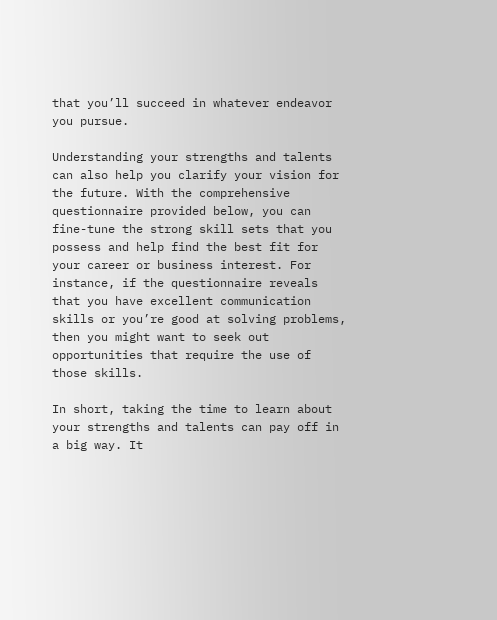that you’ll succeed in whatever endeavor you pursue.

Understanding your strengths and talents can also help you clarify your vision for the future. With the comprehensive questionnaire provided below, you can fine-tune the strong skill sets that you possess and help find the best fit for your career or business interest. For instance, if the questionnaire reveals that you have excellent communication skills or you’re good at solving problems, then you might want to seek out opportunities that require the use of those skills.

In short, taking the time to learn about your strengths and talents can pay off in a big way. It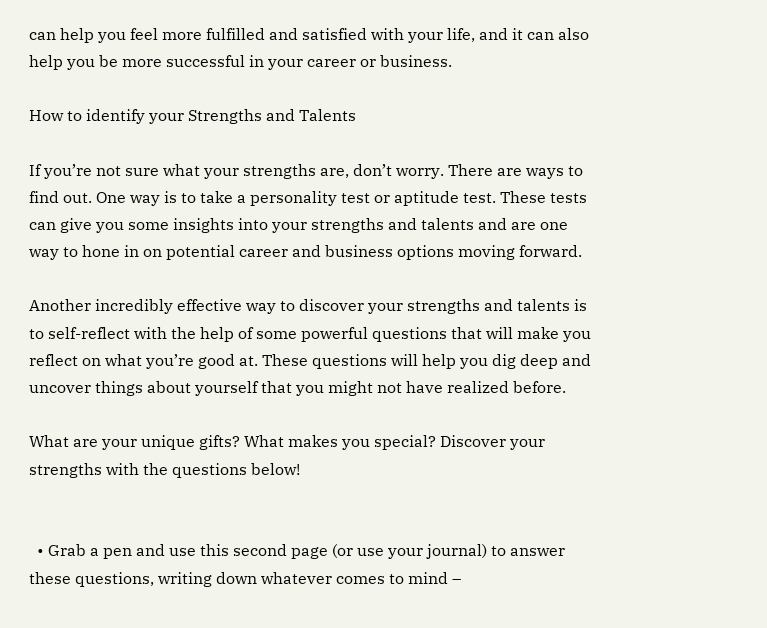can help you feel more fulfilled and satisfied with your life, and it can also help you be more successful in your career or business.

How to identify your Strengths and Talents

If you’re not sure what your strengths are, don’t worry. There are ways to find out. One way is to take a personality test or aptitude test. These tests can give you some insights into your strengths and talents and are one way to hone in on potential career and business options moving forward.

Another incredibly effective way to discover your strengths and talents is to self-reflect with the help of some powerful questions that will make you reflect on what you’re good at. These questions will help you dig deep and uncover things about yourself that you might not have realized before.

What are your unique gifts? What makes you special? Discover your strengths with the questions below!


  • Grab a pen and use this second page (or use your journal) to answer these questions, writing down whatever comes to mind –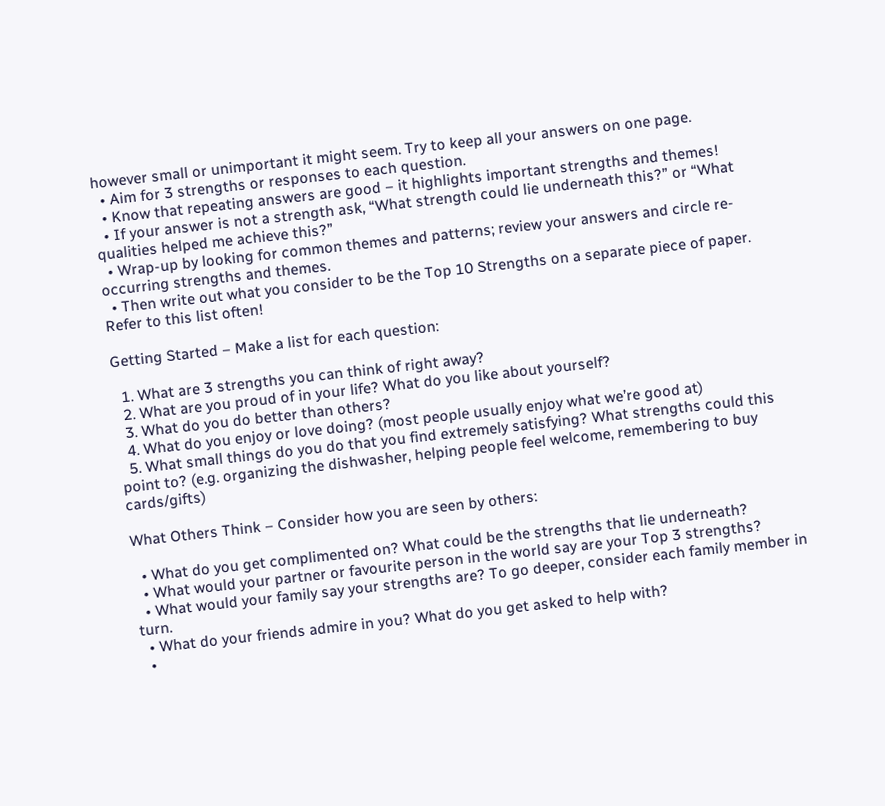however small or unimportant it might seem. Try to keep all your answers on one page.
  • Aim for 3 strengths or responses to each question.
  • Know that repeating answers are good – it highlights important strengths and themes!
  • If your answer is not a strength ask, “What strength could lie underneath this?” or “What qualities helped me achieve this?”
  • Wrap-up by looking for common themes and patterns; review your answers and circle re-occurring strengths and themes.
  • Then write out what you consider to be the Top 10 Strengths on a separate piece of paper. Refer to this list often!

Getting Started – Make a list for each question:

  1. What are 3 strengths you can think of right away?
  2. What are you proud of in your life? What do you like about yourself?
  3. What do you do better than others?
  4. What do you enjoy or love doing? (most people usually enjoy what we’re good at)
  5. What small things do you do that you find extremely satisfying? What strengths could this point to? (e.g. organizing the dishwasher, helping people feel welcome, remembering to buy cards/gifts)

What Others Think – Consider how you are seen by others:

  • What do you get complimented on? What could be the strengths that lie underneath?
  • What would your partner or favourite person in the world say are your Top 3 strengths?
  • What would your family say your strengths are? To go deeper, consider each family member in turn.
  • What do your friends admire in you? What do you get asked to help with?
  •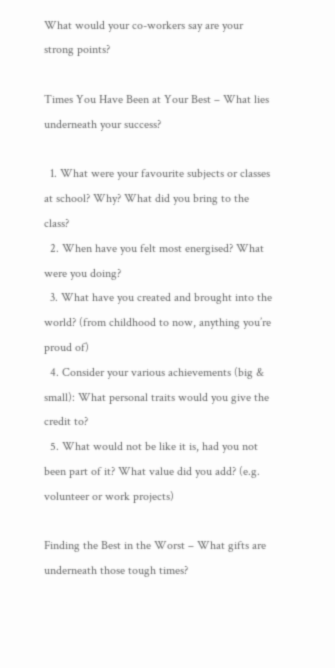What would your co-workers say are your strong points?

Times You Have Been at Your Best – What lies underneath your success?

  1. What were your favourite subjects or classes at school? Why? What did you bring to the class?
  2. When have you felt most energised? What were you doing?
  3. What have you created and brought into the world? (from childhood to now, anything you’re proud of)
  4. Consider your various achievements (big & small): What personal traits would you give the credit to?
  5. What would not be like it is, had you not been part of it? What value did you add? (e.g. volunteer or work projects)

Finding the Best in the Worst – What gifts are underneath those tough times?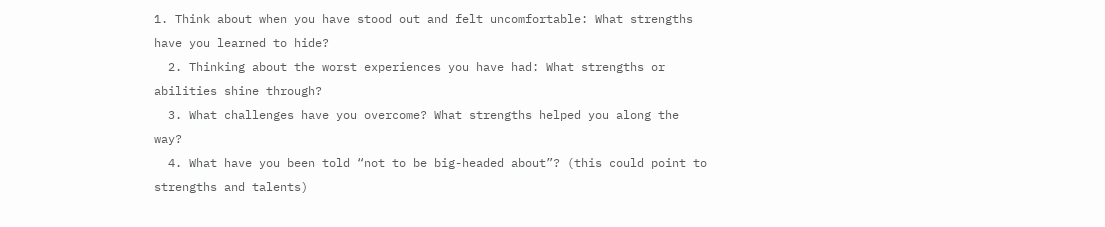1. Think about when you have stood out and felt uncomfortable: What strengths have you learned to hide?
  2. Thinking about the worst experiences you have had: What strengths or abilities shine through?
  3. What challenges have you overcome? What strengths helped you along the way?
  4. What have you been told “not to be big-headed about”? (this could point to strengths and talents)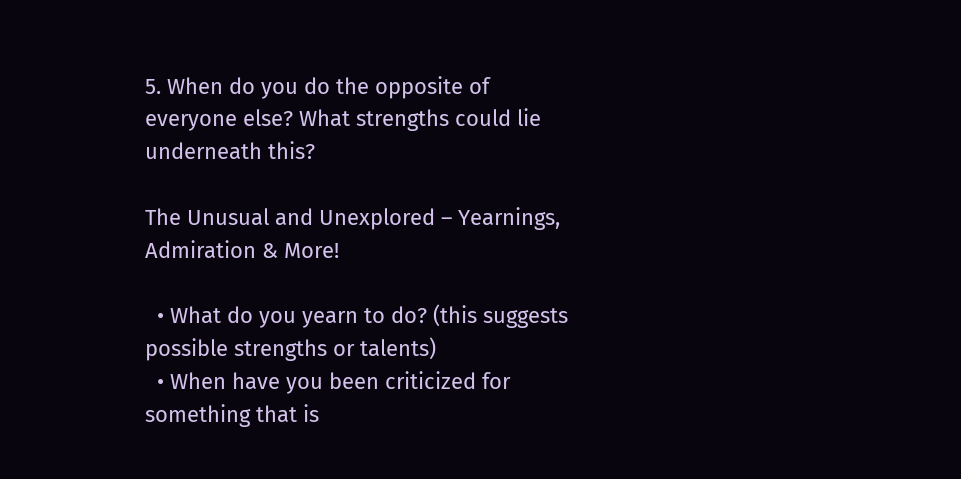5. When do you do the opposite of everyone else? What strengths could lie underneath this?

The Unusual and Unexplored – Yearnings, Admiration & More!

  • What do you yearn to do? (this suggests possible strengths or talents)
  • When have you been criticized for something that is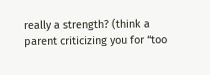really a strength? (think a parent criticizing you for “too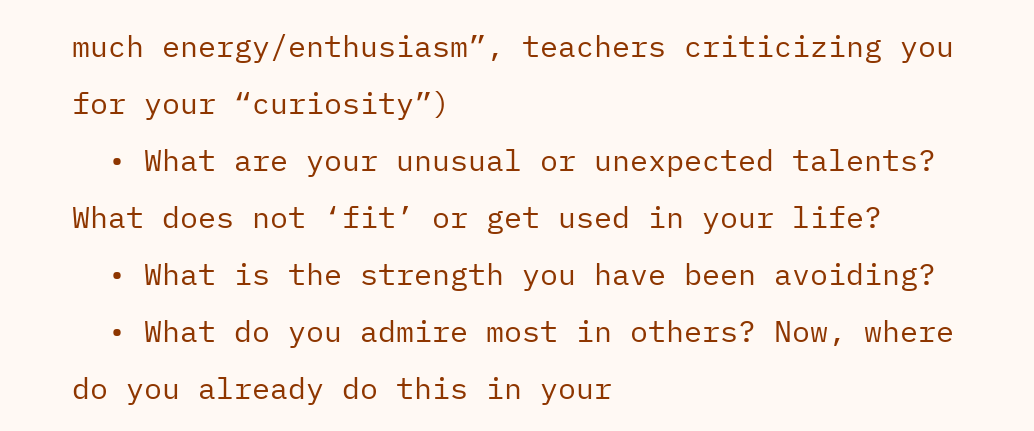much energy/enthusiasm”, teachers criticizing you for your “curiosity”)
  • What are your unusual or unexpected talents? What does not ‘fit’ or get used in your life?
  • What is the strength you have been avoiding?
  • What do you admire most in others? Now, where do you already do this in your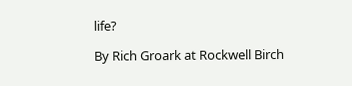life?

By Rich Groark at Rockwell Birch